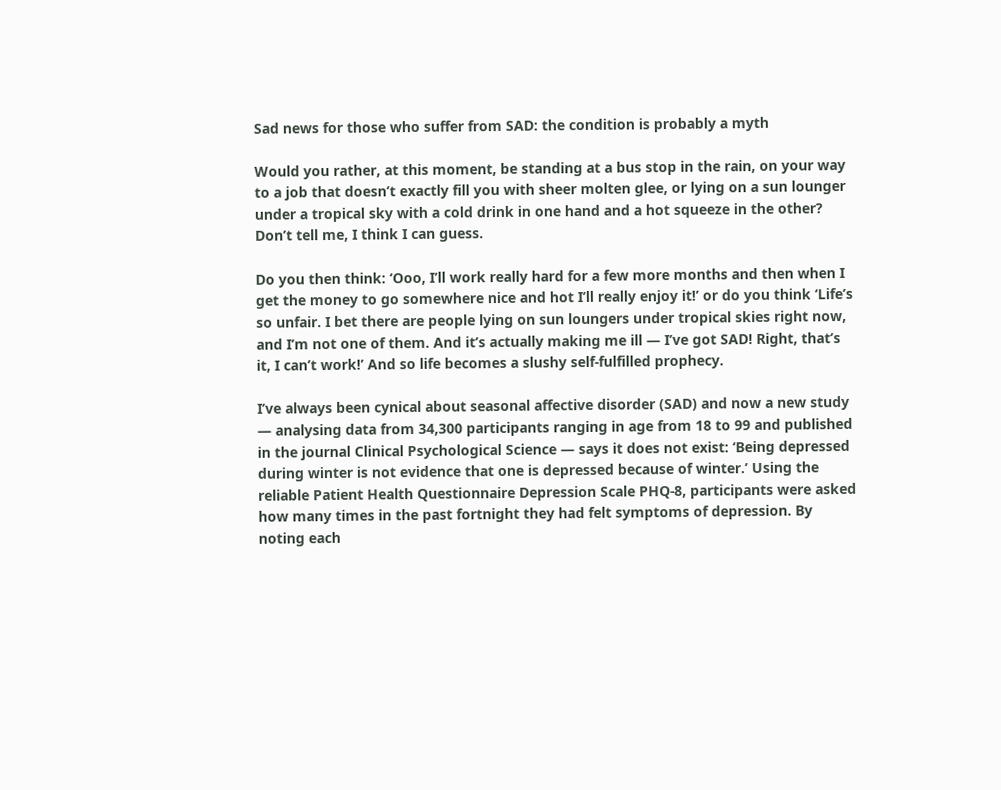Sad news for those who suffer from SAD: the condition is probably a myth

Would you rather, at this moment, be standing at a bus stop in the rain, on your way to a job that doesn’t exactly fill you with sheer molten glee, or lying on a sun lounger under a tropical sky with a cold drink in one hand and a hot squeeze in the other? Don’t tell me, I think I can guess.

Do you then think: ‘Ooo, I’ll work really hard for a few more months and then when I get the money to go somewhere nice and hot I’ll really enjoy it!’ or do you think ‘Life’s so unfair. I bet there are people lying on sun loungers under tropical skies right now, and I’m not one of them. And it’s actually making me ill — I’ve got SAD! Right, that’s it, I can’t work!’ And so life becomes a slushy self-fulfilled prophecy.

I’ve always been cynical about seasonal affective disorder (SAD) and now a new study — analysing data from 34,300 participants ranging in age from 18 to 99 and published in the journal Clinical Psychological Science — says it does not exist: ‘Being depressed during winter is not evidence that one is depressed because of winter.’ Using the reliable Patient Health Questionnaire Depression Scale PHQ-8, participants were asked how many times in the past fortnight they had felt symptoms of depression. By noting each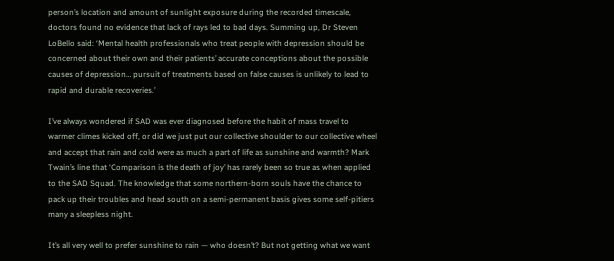person’s location and amount of sunlight exposure during the recorded timescale, doctors found no evidence that lack of rays led to bad days. Summing up, Dr Steven LoBello said: ‘Mental health professionals who treat people with depression should be concerned about their own and their patients’ accurate conceptions about the possible causes of depression… pursuit of treatments based on false causes is unlikely to lead to rapid and durable recoveries.’

I’ve always wondered if SAD was ever diagnosed before the habit of mass travel to warmer climes kicked off, or did we just put our collective shoulder to our collective wheel and accept that rain and cold were as much a part of life as sunshine and warmth? Mark Twain’s line that ‘Comparison is the death of joy’ has rarely been so true as when applied to the SAD Squad. The knowledge that some northern-born souls have the chance to pack up their troubles and head south on a semi-permanent basis gives some self-pitiers many a sleepless night.

It’s all very well to prefer sunshine to rain — who doesn’t? But not getting what we want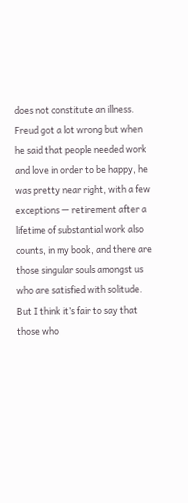does not constitute an illness. Freud got a lot wrong but when he said that people needed work and love in order to be happy, he was pretty near right, with a few exceptions — retirement after a lifetime of substantial work also counts, in my book, and there are those singular souls amongst us who are satisfied with solitude. But I think it’s fair to say that those who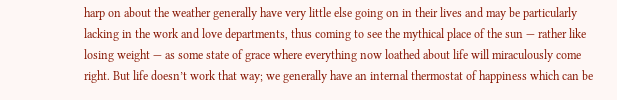harp on about the weather generally have very little else going on in their lives and may be particularly lacking in the work and love departments, thus coming to see the mythical place of the sun — rather like losing weight — as some state of grace where everything now loathed about life will miraculously come right. But life doesn’t work that way; we generally have an internal thermostat of happiness which can be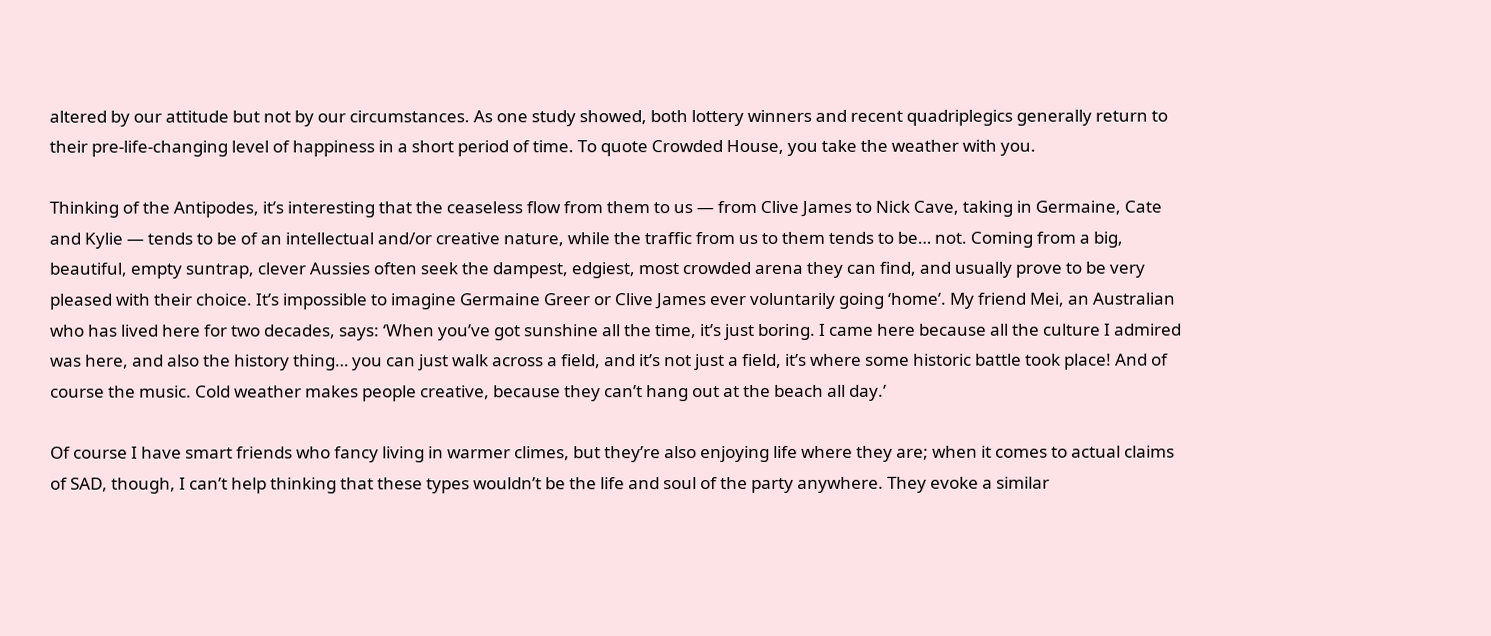altered by our attitude but not by our circumstances. As one study showed, both lottery winners and recent quadriplegics generally return to their pre-life-changing level of happiness in a short period of time. To quote Crowded House, you take the weather with you.

Thinking of the Antipodes, it’s interesting that the ceaseless flow from them to us — from Clive James to Nick Cave, taking in Germaine, Cate and Kylie — tends to be of an intellectual and/or creative nature, while the traffic from us to them tends to be… not. Coming from a big, beautiful, empty suntrap, clever Aussies often seek the dampest, edgiest, most crowded arena they can find, and usually prove to be very pleased with their choice. It’s impossible to imagine Germaine Greer or Clive James ever voluntarily going ‘home’. My friend Mei, an Australian who has lived here for two decades, says: ‘When you’ve got sunshine all the time, it’s just boring. I came here because all the culture I admired was here, and also the history thing… you can just walk across a field, and it’s not just a field, it’s where some historic battle took place! And of course the music. Cold weather makes people creative, because they can’t hang out at the beach all day.’

Of course I have smart friends who fancy living in warmer climes, but they’re also enjoying life where they are; when it comes to actual claims of SAD, though, I can’t help thinking that these types wouldn’t be the life and soul of the party anywhere. They evoke a similar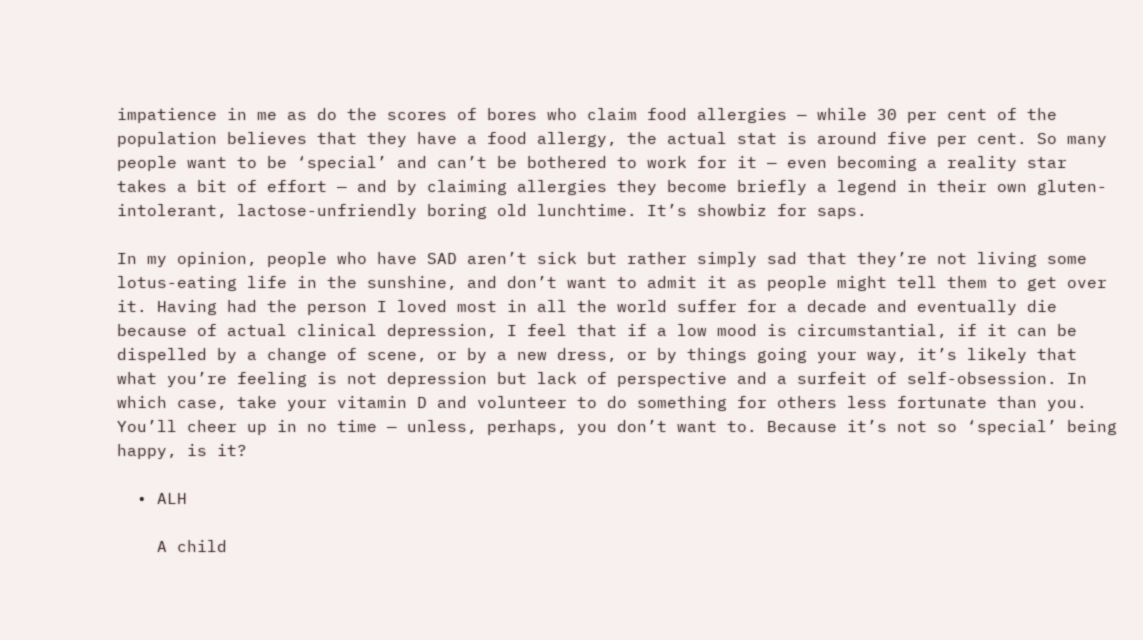impatience in me as do the scores of bores who claim food allergies — while 30 per cent of the population believes that they have a food allergy, the actual stat is around five per cent. So many people want to be ‘special’ and can’t be bothered to work for it — even becoming a reality star takes a bit of effort — and by claiming allergies they become briefly a legend in their own gluten-intolerant, lactose-unfriendly boring old lunchtime. It’s showbiz for saps.

In my opinion, people who have SAD aren’t sick but rather simply sad that they’re not living some lotus-eating life in the sunshine, and don’t want to admit it as people might tell them to get over it. Having had the person I loved most in all the world suffer for a decade and eventually die because of actual clinical depression, I feel that if a low mood is circumstantial, if it can be dispelled by a change of scene, or by a new dress, or by things going your way, it’s likely that what you’re feeling is not depression but lack of perspective and a surfeit of self-obsession. In which case, take your vitamin D and volunteer to do something for others less fortunate than you. You’ll cheer up in no time — unless, perhaps, you don’t want to. Because it’s not so ‘special’ being happy, is it?

  • ALH

    A child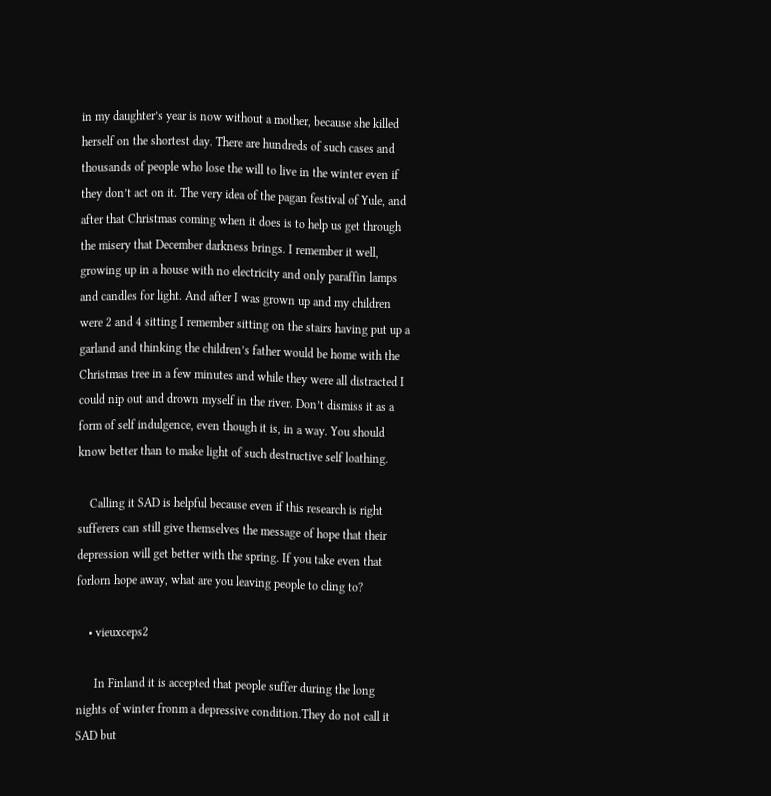in my daughter’s year is now without a mother, because she killed herself on the shortest day. There are hundreds of such cases and thousands of people who lose the will to live in the winter even if they don’t act on it. The very idea of the pagan festival of Yule, and after that Christmas coming when it does is to help us get through the misery that December darkness brings. I remember it well, growing up in a house with no electricity and only paraffin lamps and candles for light. And after I was grown up and my children were 2 and 4 sitting I remember sitting on the stairs having put up a garland and thinking the children’s father would be home with the Christmas tree in a few minutes and while they were all distracted I could nip out and drown myself in the river. Don’t dismiss it as a form of self indulgence, even though it is, in a way. You should know better than to make light of such destructive self loathing.

    Calling it SAD is helpful because even if this research is right sufferers can still give themselves the message of hope that their depression will get better with the spring. If you take even that forlorn hope away, what are you leaving people to cling to?

    • vieuxceps2

      In Finland it is accepted that people suffer during the long nights of winter fronm a depressive condition.They do not call it SAD but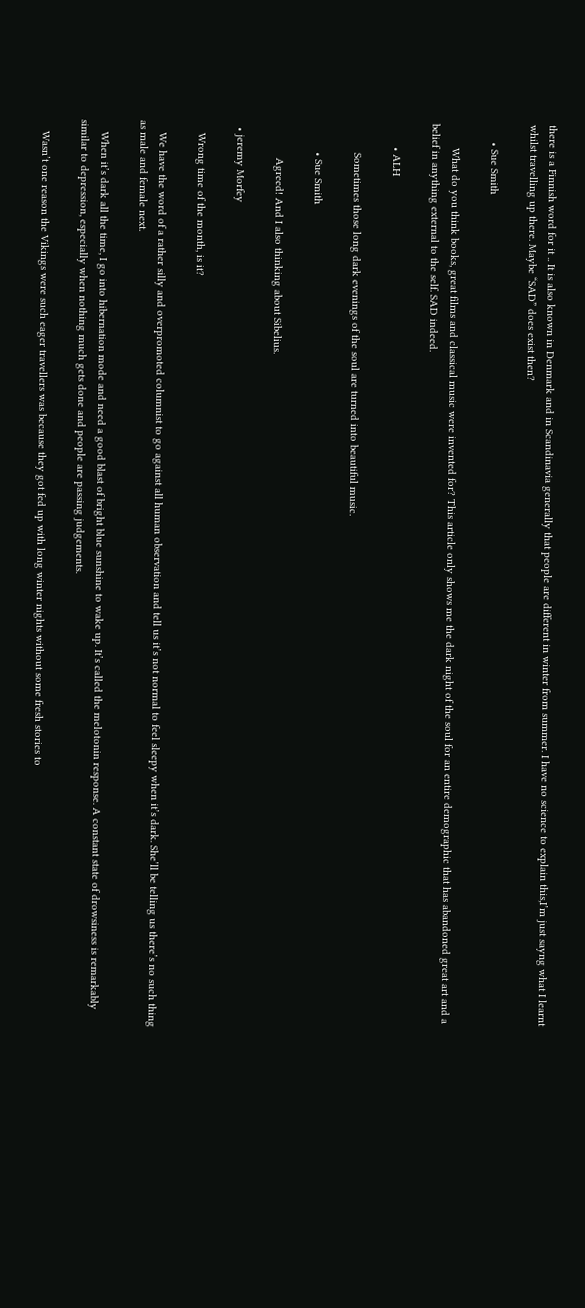there is a Finnish word for it .. It is also known in Denmark and in Scandinavia generally that people are different in winter from summer. I have no science to explain this,I’m just sayng what I learnt whilst travelling up there. Maybe “SAD” does exist then?

      • Sue Smith

        What do you think books, great films and classical music were invented for? This article only shows me the dark night of the soul for an entire demographic that has abandoned great art and a belief in anything external to the self. SAD indeed.

        • ALH

          Sometimes those long dark evenings of the soul are turned into beautiful music.

          • Sue Smith

            Agreed! And I also thinking about Sibelius.

  • jeremy Morfey

    Wrong time of the month, is it?

    We have the word of a rather silly and overpromoted columnist to go against all human observation and tell us it’s not normal to feel sleepy when it’s dark. She’ll be telling us there’s no such thing as male and female next.

    When it’s dark all the time, I go into hibernation mode and need a good blast of bright blue sunshine to wake up. It’s called the melotonin response. A constant state of drowsiness is remarkably similar to depression, especially when nothing much gets done and people are passing judgements.

    Wasn’t one reason the Vikings were such eager travellers was because they got fed up with long winter nights without some fresh stories to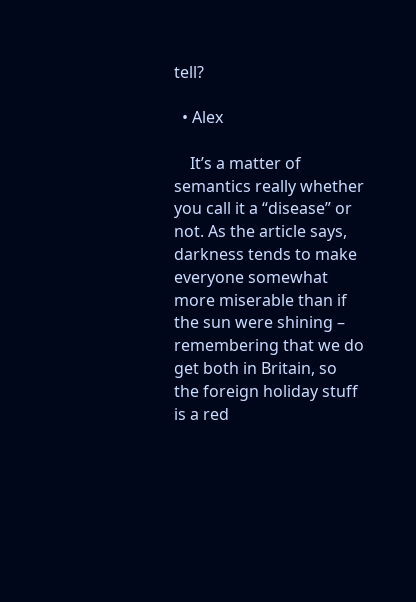tell?

  • Alex

    It’s a matter of semantics really whether you call it a “disease” or not. As the article says, darkness tends to make everyone somewhat more miserable than if the sun were shining – remembering that we do get both in Britain, so the foreign holiday stuff is a red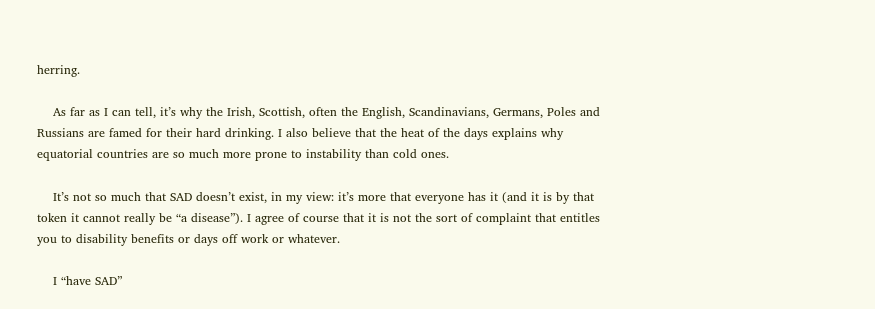herring.

    As far as I can tell, it’s why the Irish, Scottish, often the English, Scandinavians, Germans, Poles and Russians are famed for their hard drinking. I also believe that the heat of the days explains why equatorial countries are so much more prone to instability than cold ones.

    It’s not so much that SAD doesn’t exist, in my view: it’s more that everyone has it (and it is by that token it cannot really be “a disease”). I agree of course that it is not the sort of complaint that entitles you to disability benefits or days off work or whatever.

    I “have SAD”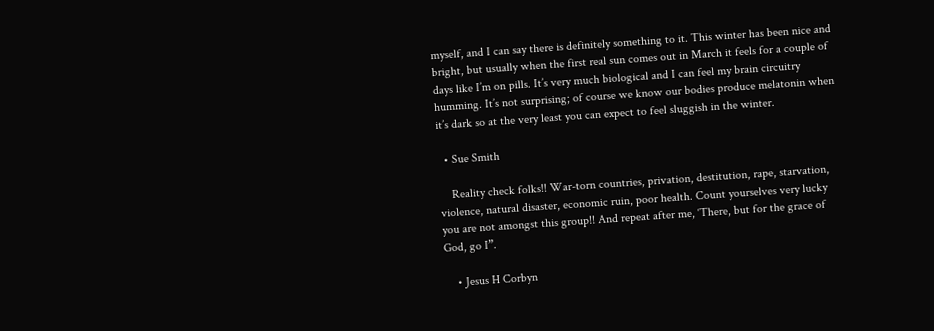myself, and I can say there is definitely something to it. This winter has been nice and bright, but usually when the first real sun comes out in March it feels for a couple of days like I’m on pills. It’s very much biological and I can feel my brain circuitry humming. It’s not surprising; of course we know our bodies produce melatonin when it’s dark so at the very least you can expect to feel sluggish in the winter.

  • Sue Smith

    Reality check folks!! War-torn countries, privation, destitution, rape, starvation, violence, natural disaster, economic ruin, poor health. Count yourselves very lucky you are not amongst this group!! And repeat after me, ‘There, but for the grace of God, go I”.

    • Jesus H Corbyn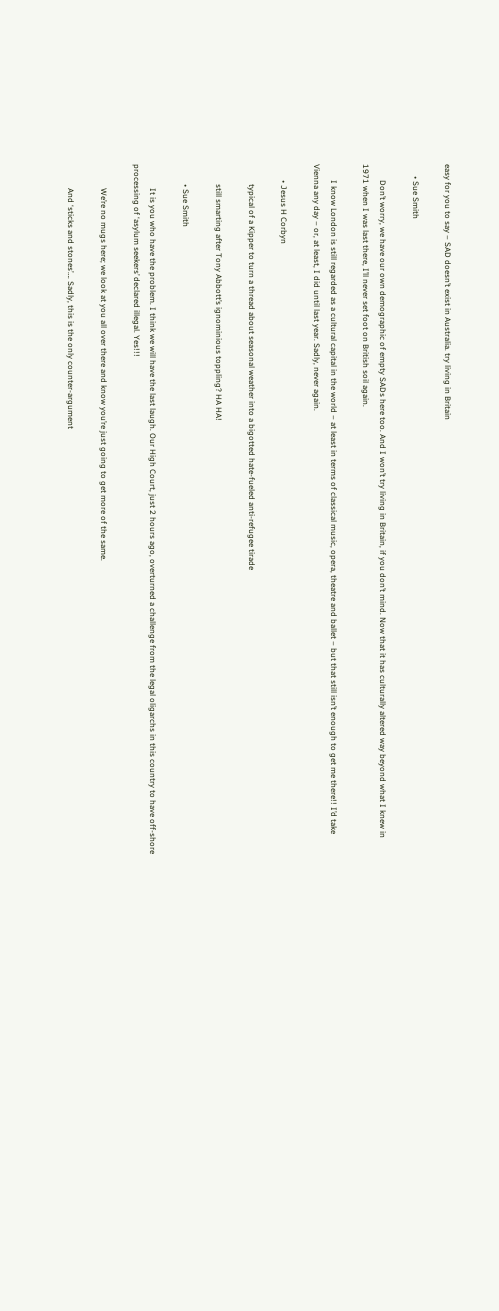easy for you to say – SAD doesn’t exist in Australia. try living in Britain

      • Sue Smith

        Don’t worry, we have our own demographic of empty SADs here too. And I won’t try living in Britain, if you don’t mind. Now that it has culturally altered way beyond what I knew in 1971 when I was last there, I’ll never set foot on British soil again.

        I know London is still regarded as a cultural capital in the world – at least in terms of classical music, opera, theatre and ballet – but that still isn’t enough to get me there!! I’d take Vienna any day – or, at least, I did until last year. Sadly, never again.

        • Jesus H Corbyn

          typical of a Kipper to turn a thread about seasonal weather into a bigotted hate-fueled anti-refugee tirade

          still smarting after Tony Abbott’s ignominious toppling? HA HA!

          • Sue Smith

            It is you who have the problem. I think we will have the last laugh. Our High Court, just 2 hours ago, overturned a challenge from the legal oligarchs in this country to have off-shore processing of ‘asylum seekers’ declared illegal. Yes!!!

            We’re no mugs here; we look at you all over there and know you’re just going to get more of the same.

            And ‘sticks and stones’…. Sadly, this is the only counter-argument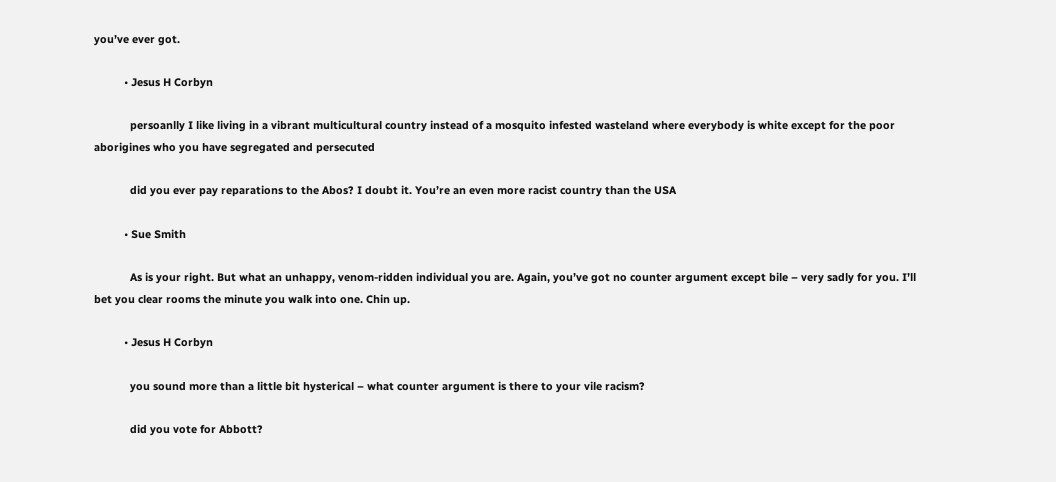you’ve ever got.

          • Jesus H Corbyn

            persoanlly I like living in a vibrant multicultural country instead of a mosquito infested wasteland where everybody is white except for the poor aborigines who you have segregated and persecuted

            did you ever pay reparations to the Abos? I doubt it. You’re an even more racist country than the USA

          • Sue Smith

            As is your right. But what an unhappy, venom-ridden individual you are. Again, you’ve got no counter argument except bile – very sadly for you. I’ll bet you clear rooms the minute you walk into one. Chin up.

          • Jesus H Corbyn

            you sound more than a little bit hysterical – what counter argument is there to your vile racism?

            did you vote for Abbott?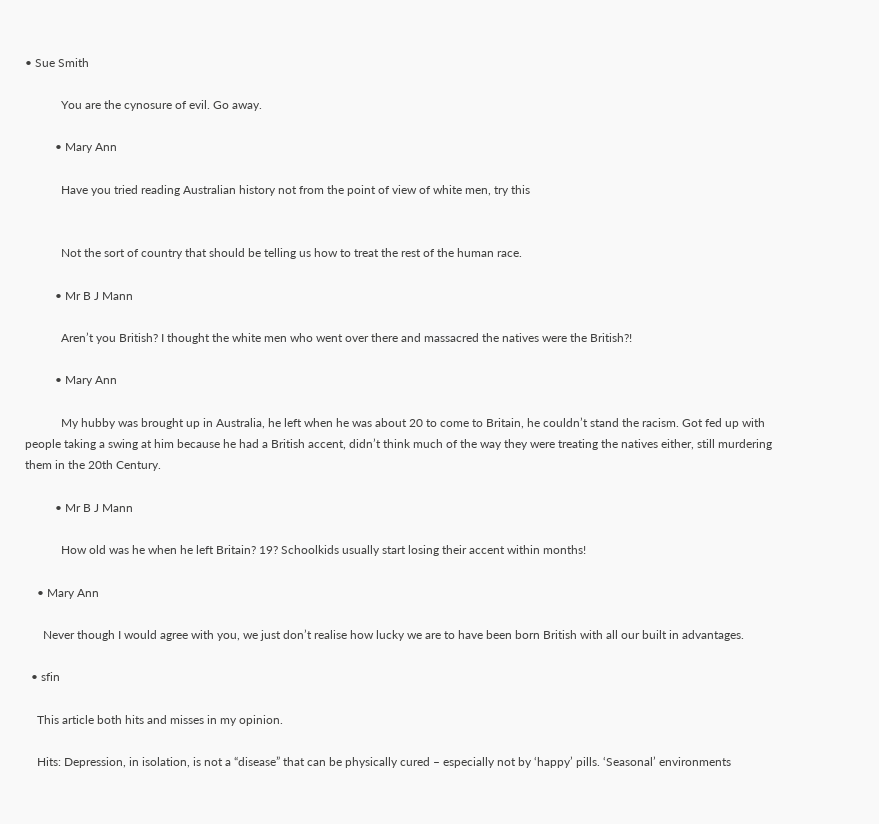• Sue Smith

            You are the cynosure of evil. Go away.

          • Mary Ann

            Have you tried reading Australian history not from the point of view of white men, try this


            Not the sort of country that should be telling us how to treat the rest of the human race.

          • Mr B J Mann

            Aren’t you British? I thought the white men who went over there and massacred the natives were the British?!

          • Mary Ann

            My hubby was brought up in Australia, he left when he was about 20 to come to Britain, he couldn’t stand the racism. Got fed up with people taking a swing at him because he had a British accent, didn’t think much of the way they were treating the natives either, still murdering them in the 20th Century.

          • Mr B J Mann

            How old was he when he left Britain? 19? Schoolkids usually start losing their accent within months!

    • Mary Ann

      Never though I would agree with you, we just don’t realise how lucky we are to have been born British with all our built in advantages.

  • sfin

    This article both hits and misses in my opinion.

    Hits: Depression, in isolation, is not a “disease” that can be physically cured – especially not by ‘happy’ pills. ‘Seasonal’ environments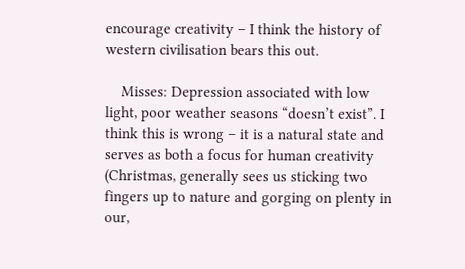encourage creativity – I think the history of western civilisation bears this out.

    Misses: Depression associated with low light, poor weather seasons “doesn’t exist”. I think this is wrong – it is a natural state and serves as both a focus for human creativity (Christmas, generally sees us sticking two fingers up to nature and gorging on plenty in our,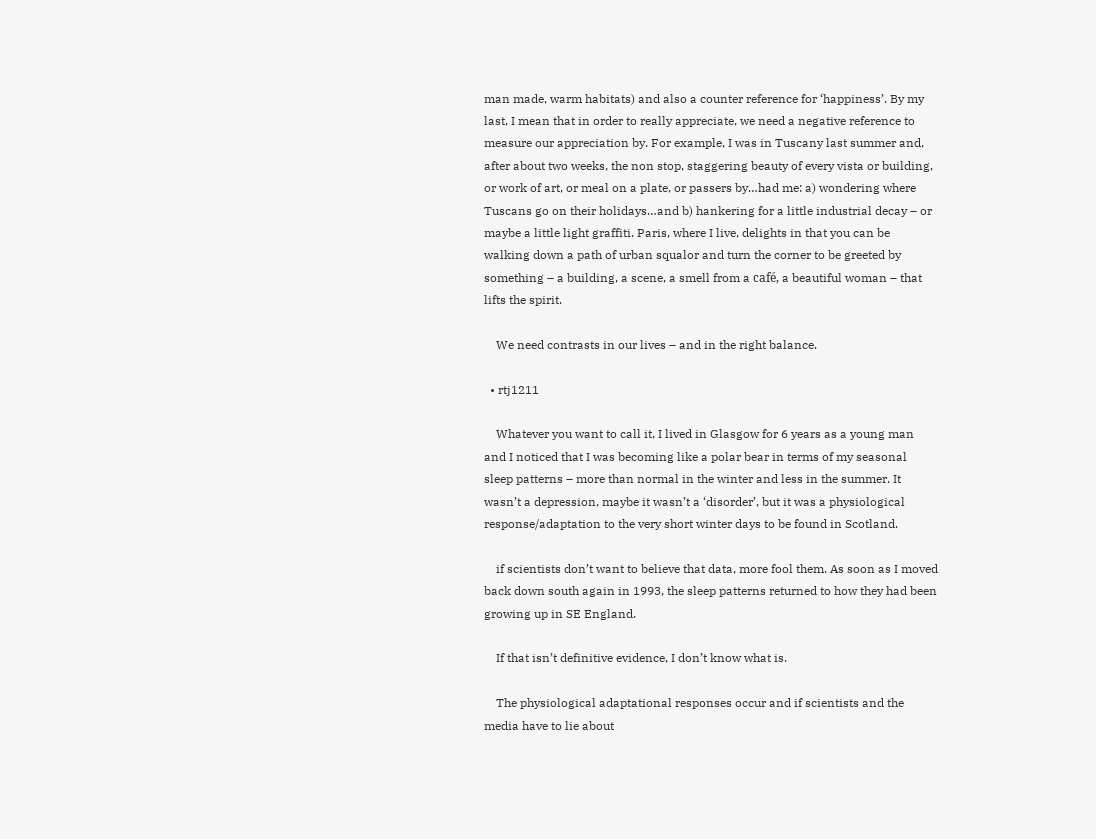man made, warm habitats) and also a counter reference for ‘happiness’. By my last, I mean that in order to really appreciate, we need a negative reference to measure our appreciation by. For example, I was in Tuscany last summer and, after about two weeks, the non stop, staggering beauty of every vista or building, or work of art, or meal on a plate, or passers by…had me: a) wondering where Tuscans go on their holidays…and b) hankering for a little industrial decay – or maybe a little light graffiti. Paris, where I live, delights in that you can be walking down a path of urban squalor and turn the corner to be greeted by something – a building, a scene, a smell from a café, a beautiful woman – that lifts the spirit.

    We need contrasts in our lives – and in the right balance.

  • rtj1211

    Whatever you want to call it, I lived in Glasgow for 6 years as a young man and I noticed that I was becoming like a polar bear in terms of my seasonal sleep patterns – more than normal in the winter and less in the summer. It wasn’t a depression, maybe it wasn’t a ‘disorder’, but it was a physiological response/adaptation to the very short winter days to be found in Scotland.

    if scientists don’t want to believe that data, more fool them. As soon as I moved back down south again in 1993, the sleep patterns returned to how they had been growing up in SE England.

    If that isn’t definitive evidence, I don’t know what is.

    The physiological adaptational responses occur and if scientists and the media have to lie about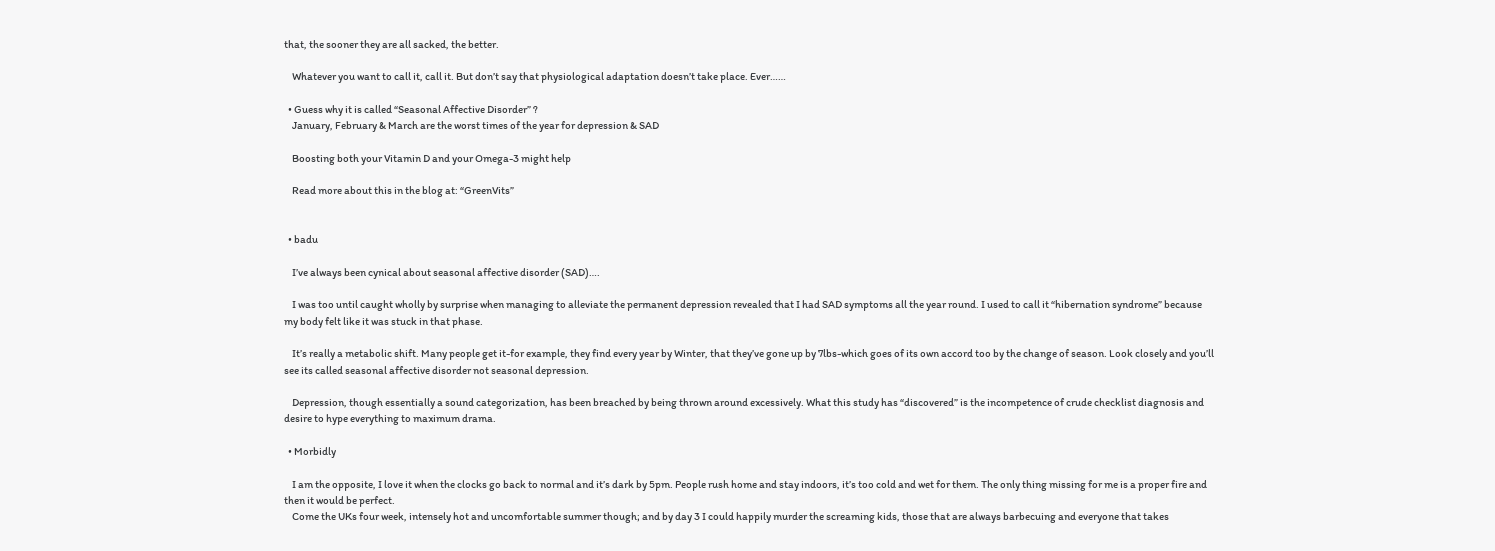that, the sooner they are all sacked, the better.

    Whatever you want to call it, call it. But don’t say that physiological adaptation doesn’t take place. Ever……

  • Guess why it is called “Seasonal Affective Disorder” ?
    January, February & March are the worst times of the year for depression & SAD

    Boosting both your Vitamin D and your Omega-3 might help

    Read more about this in the blog at: “GreenVits”


  • badu

    I’ve always been cynical about seasonal affective disorder (SAD)….

    I was too until caught wholly by surprise when managing to alleviate the permanent depression revealed that I had SAD symptoms all the year round. I used to call it “hibernation syndrome” because my body felt like it was stuck in that phase.

    It’s really a metabolic shift. Many people get it-for example, they find every year by Winter, that they’ve gone up by 7lbs-which goes of its own accord too by the change of season. Look closely and you’ll see its called seasonal affective disorder not seasonal depression.

    Depression, though essentially a sound categorization, has been breached by being thrown around excessively. What this study has “discovered” is the incompetence of crude checklist diagnosis and desire to hype everything to maximum drama.

  • Morbidly

    I am the opposite, I love it when the clocks go back to normal and it’s dark by 5pm. People rush home and stay indoors, it’s too cold and wet for them. The only thing missing for me is a proper fire and then it would be perfect.
    Come the UKs four week, intensely hot and uncomfortable summer though; and by day 3 I could happily murder the screaming kids, those that are always barbecuing and everyone that takes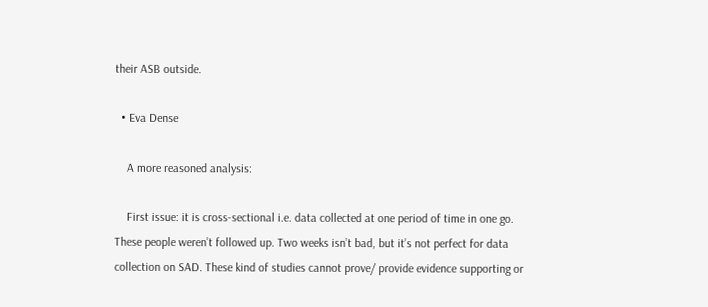their ASB outside.

  • Eva Dense

    A more reasoned analysis:

    First issue: it is cross-sectional i.e. data collected at one period of time in one go. These people weren’t followed up. Two weeks isn’t bad, but it’s not perfect for data collection on SAD. These kind of studies cannot prove/ provide evidence supporting or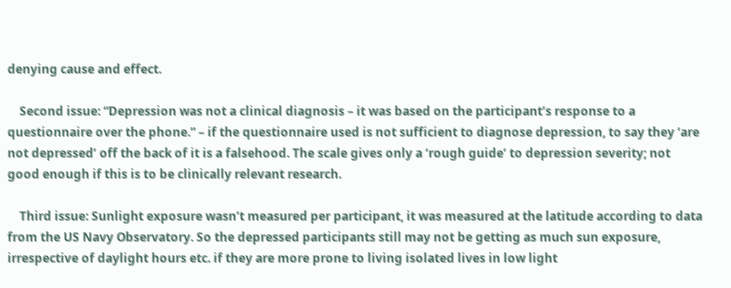denying cause and effect.

    Second issue: “Depression was not a clinical diagnosis – it was based on the participant’s response to a questionnaire over the phone.” – if the questionnaire used is not sufficient to diagnose depression, to say they ‘are not depressed’ off the back of it is a falsehood. The scale gives only a ‘rough guide’ to depression severity; not good enough if this is to be clinically relevant research.

    Third issue: Sunlight exposure wasn’t measured per participant, it was measured at the latitude according to data from the US Navy Observatory. So the depressed participants still may not be getting as much sun exposure, irrespective of daylight hours etc. if they are more prone to living isolated lives in low light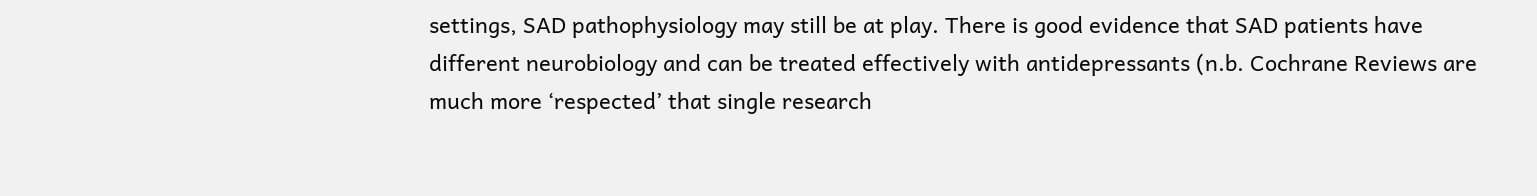settings, SAD pathophysiology may still be at play. There is good evidence that SAD patients have different neurobiology and can be treated effectively with antidepressants (n.b. Cochrane Reviews are much more ‘respected’ that single research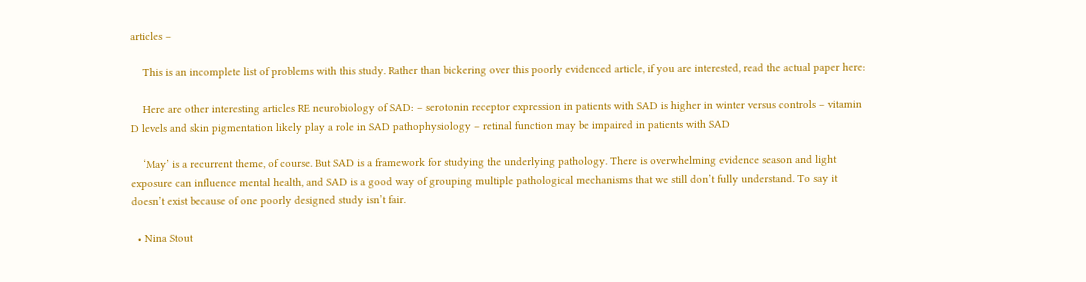articles –

    This is an incomplete list of problems with this study. Rather than bickering over this poorly evidenced article, if you are interested, read the actual paper here:

    Here are other interesting articles RE neurobiology of SAD: – serotonin receptor expression in patients with SAD is higher in winter versus controls – vitamin D levels and skin pigmentation likely play a role in SAD pathophysiology – retinal function may be impaired in patients with SAD

    ‘May’ is a recurrent theme, of course. But SAD is a framework for studying the underlying pathology. There is overwhelming evidence season and light exposure can influence mental health, and SAD is a good way of grouping multiple pathological mechanisms that we still don’t fully understand. To say it doesn’t exist because of one poorly designed study isn’t fair.

  • Nina Stout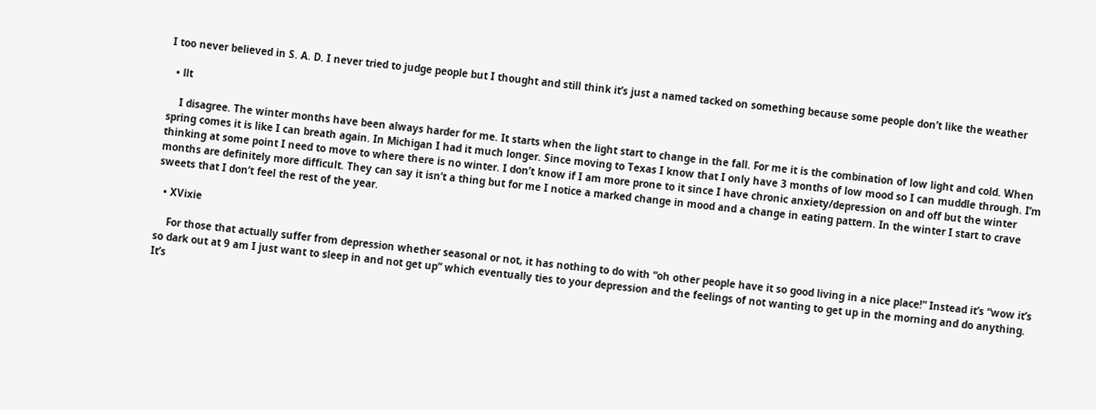I too never believed in S. A. D. I never tried to judge people but I thought and still think it’s just a named tacked on something because some people don’t like the weather

  • llt

    I disagree. The winter months have been always harder for me. It starts when the light start to change in the fall. For me it is the combination of low light and cold. When spring comes it is like I can breath again. In Michigan I had it much longer. Since moving to Texas I know that I only have 3 months of low mood so I can muddle through. I’m thinking at some point I need to move to where there is no winter. I don’t know if I am more prone to it since I have chronic anxiety/depression on and off but the winter months are definitely more difficult. They can say it isn’t a thing but for me I notice a marked change in mood and a change in eating pattern. In the winter I start to crave sweets that I don’t feel the rest of the year.

  • XVixie

    For those that actually suffer from depression whether seasonal or not, it has nothing to do with “oh other people have it so good living in a nice place!” Instead it’s “wow it’s so dark out at 9 am I just want to sleep in and not get up” which eventually ties to your depression and the feelings of not wanting to get up in the morning and do anything. It’s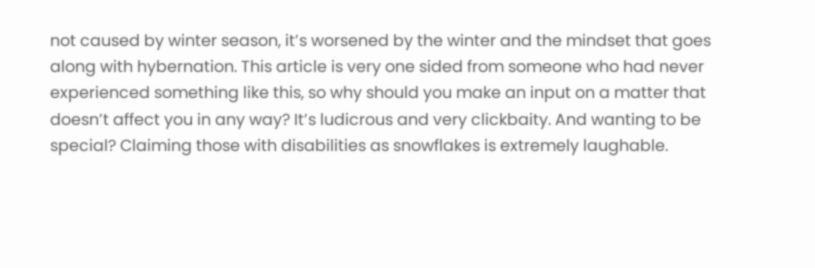not caused by winter season, it’s worsened by the winter and the mindset that goes along with hybernation. This article is very one sided from someone who had never experienced something like this, so why should you make an input on a matter that doesn’t affect you in any way? It’s ludicrous and very clickbaity. And wanting to be special? Claiming those with disabilities as snowflakes is extremely laughable.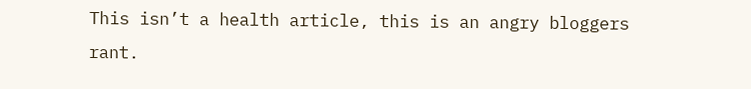This isn’t a health article, this is an angry bloggers rant.